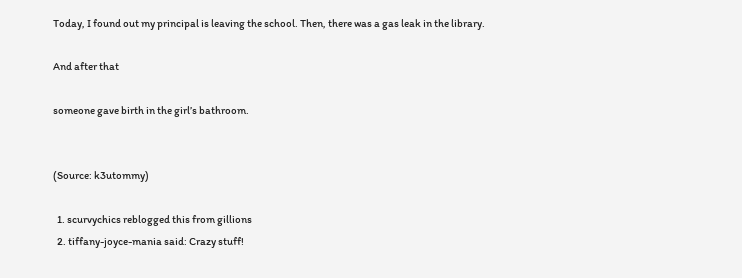Today, I found out my principal is leaving the school. Then, there was a gas leak in the library.

And after that

someone gave birth in the girl’s bathroom.


(Source: k3utommy)

  1. scurvychics reblogged this from gillions
  2. tiffany-joyce-mania said: Crazy stuff!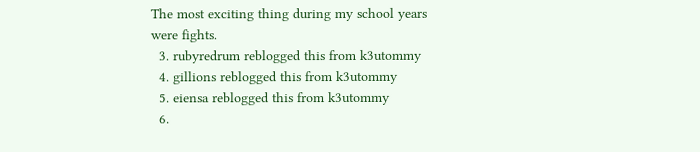The most exciting thing during my school years were fights.
  3. rubyredrum reblogged this from k3utommy
  4. gillions reblogged this from k3utommy
  5. eiensa reblogged this from k3utommy
  6.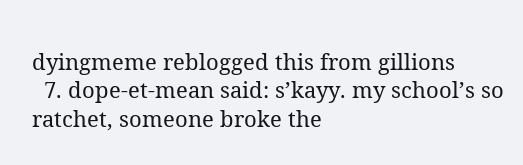dyingmeme reblogged this from gillions
  7. dope-et-mean said: s’kayy. my school’s so ratchet, someone broke the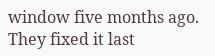window five months ago. They fixed it last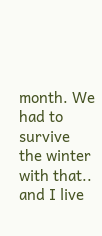month. We had to survive the winter with that.. and I live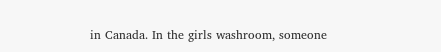in Canada. In the girls washroom, someone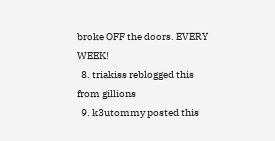broke OFF the doors. EVERY WEEK!
  8. triakiss reblogged this from gillions
  9. k3utommy posted this